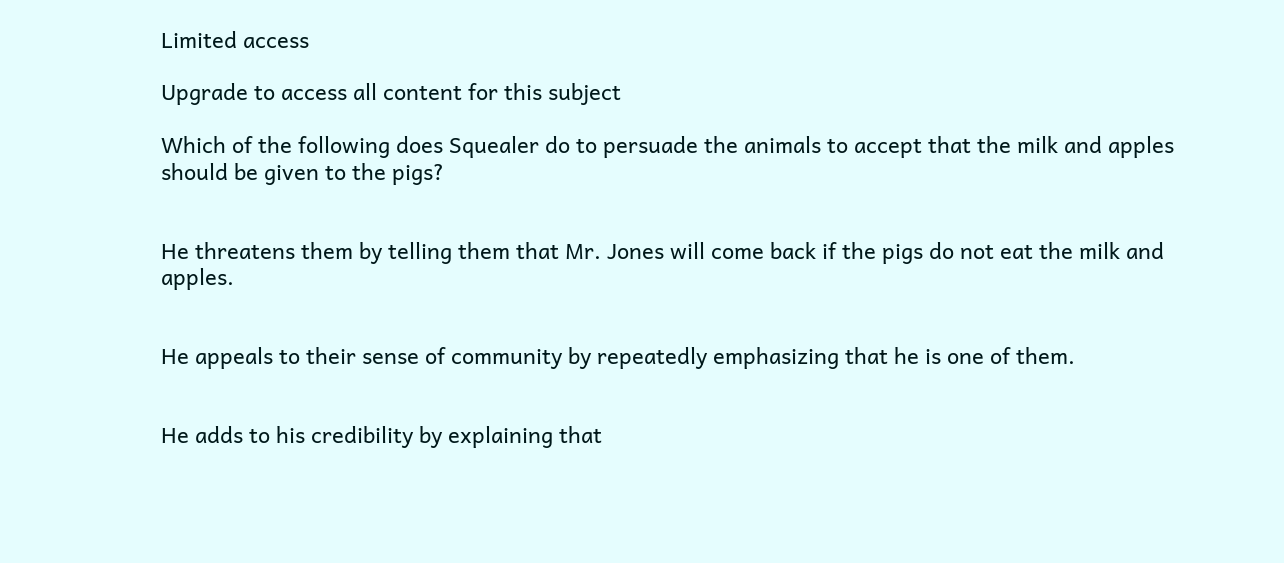Limited access

Upgrade to access all content for this subject

Which of the following does Squealer do to persuade the animals to accept that the milk and apples should be given to the pigs?


He threatens them by telling them that Mr. Jones will come back if the pigs do not eat the milk and apples.


He appeals to their sense of community by repeatedly emphasizing that he is one of them.


He adds to his credibility by explaining that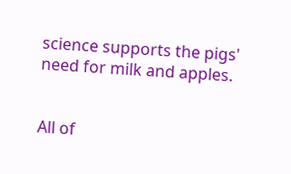science supports the pigs' need for milk and apples.


All of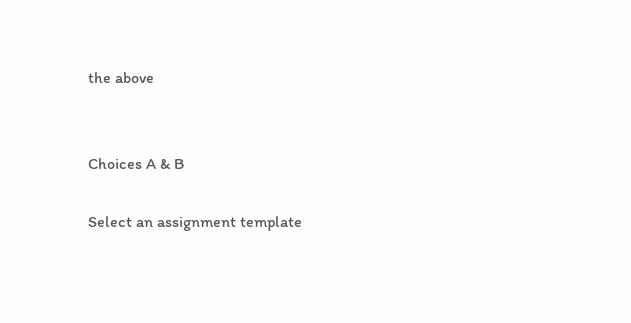the above


Choices A & B

Select an assignment template